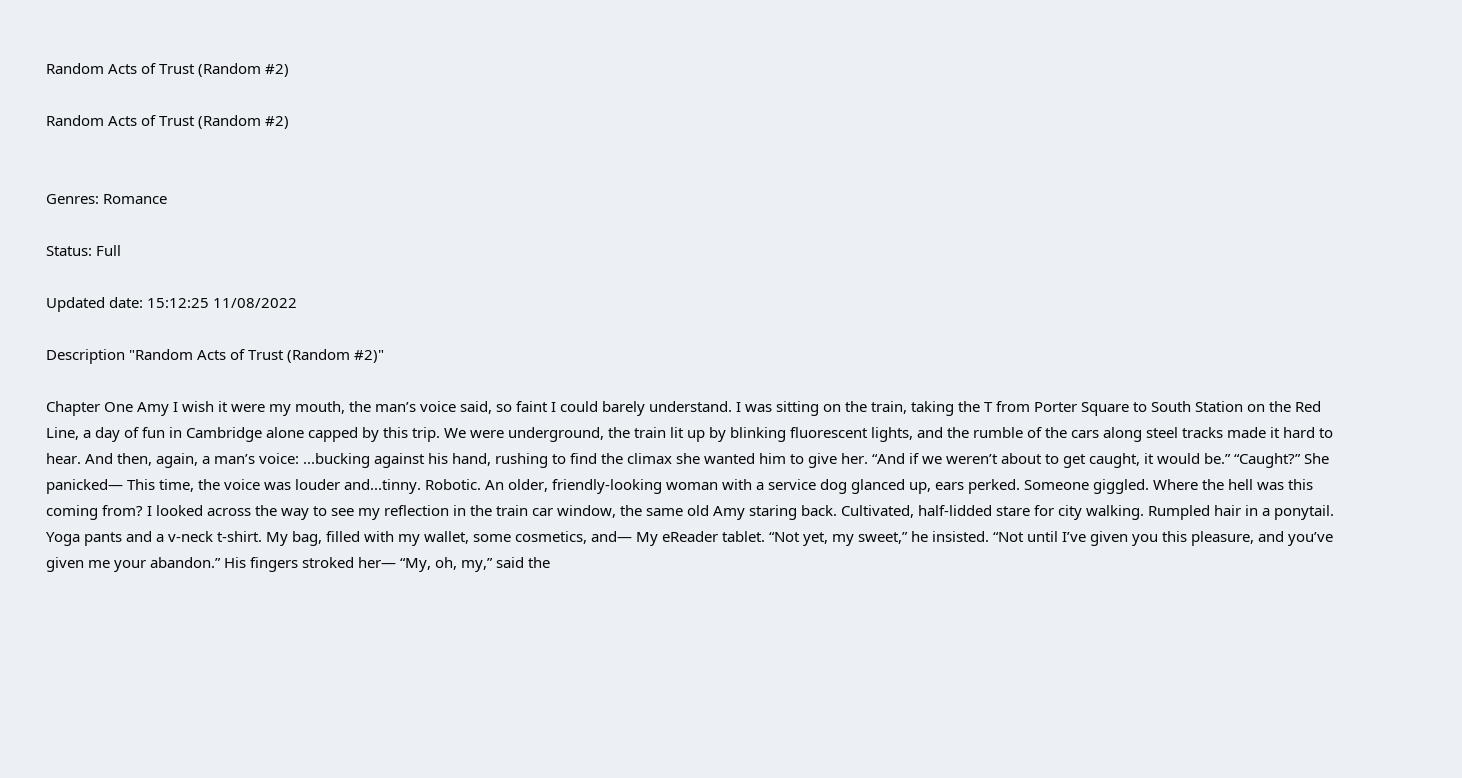Random Acts of Trust (Random #2)

Random Acts of Trust (Random #2)


Genres: Romance

Status: Full

Updated date: 15:12:25 11/08/2022

Description "Random Acts of Trust (Random #2)"

Chapter One Amy I wish it were my mouth, the man’s voice said, so faint I could barely understand. I was sitting on the train, taking the T from Porter Square to South Station on the Red Line, a day of fun in Cambridge alone capped by this trip. We were underground, the train lit up by blinking fluorescent lights, and the rumble of the cars along steel tracks made it hard to hear. And then, again, a man’s voice: ...bucking against his hand, rushing to find the climax she wanted him to give her. “And if we weren’t about to get caught, it would be.” “Caught?” She panicked— This time, the voice was louder and...tinny. Robotic. An older, friendly-looking woman with a service dog glanced up, ears perked. Someone giggled. Where the hell was this coming from? I looked across the way to see my reflection in the train car window, the same old Amy staring back. Cultivated, half-lidded stare for city walking. Rumpled hair in a ponytail. Yoga pants and a v-neck t-shirt. My bag, filled with my wallet, some cosmetics, and— My eReader tablet. “Not yet, my sweet,” he insisted. “Not until I’ve given you this pleasure, and you’ve given me your abandon.” His fingers stroked her— “My, oh, my,” said the